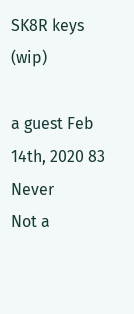SK8R keys (wip)

a guest Feb 14th, 2020 83 Never
Not a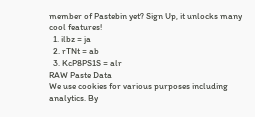member of Pastebin yet? Sign Up, it unlocks many cool features!
  1. ilbz = ja
  2. rTNt = ab
  3. KcP8PS1S = alr
RAW Paste Data
We use cookies for various purposes including analytics. By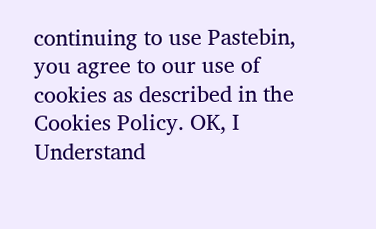continuing to use Pastebin, you agree to our use of cookies as described in the Cookies Policy. OK, I Understand